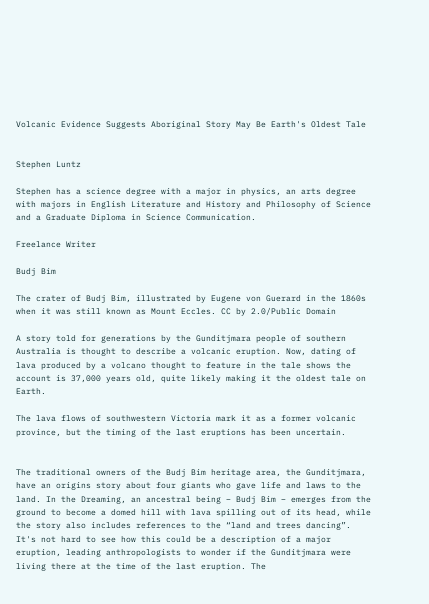Volcanic Evidence Suggests Aboriginal Story May Be Earth's Oldest Tale


Stephen Luntz

Stephen has a science degree with a major in physics, an arts degree with majors in English Literature and History and Philosophy of Science and a Graduate Diploma in Science Communication.

Freelance Writer

Budj Bim

The crater of Budj Bim, illustrated by Eugene von Guerard in the 1860s when it was still known as Mount Eccles. CC by 2.0/Public Domain

A story told for generations by the Gunditjmara people of southern Australia is thought to describe a volcanic eruption. Now, dating of lava produced by a volcano thought to feature in the tale shows the account is 37,000 years old, quite likely making it the oldest tale on Earth.

The lava flows of southwestern Victoria mark it as a former volcanic province, but the timing of the last eruptions has been uncertain.


The traditional owners of the Budj Bim heritage area, the Gunditjmara, have an origins story about four giants who gave life and laws to the land. In the Dreaming, an ancestral being – Budj Bim – emerges from the ground to become a domed hill with lava spilling out of its head, while the story also includes references to the “land and trees dancing”. It's not hard to see how this could be a description of a major eruption, leading anthropologists to wonder if the Gunditjmara were living there at the time of the last eruption. The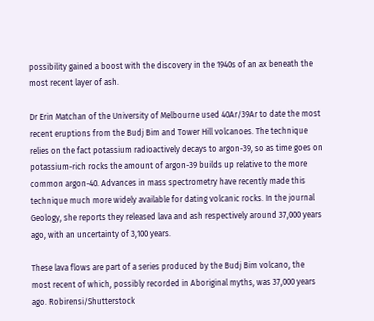possibility gained a boost with the discovery in the 1940s of an ax beneath the most recent layer of ash.

Dr Erin Matchan of the University of Melbourne used 40Ar/39Ar to date the most recent eruptions from the Budj Bim and Tower Hill volcanoes. The technique relies on the fact potassium radioactively decays to argon-39, so as time goes on potassium-rich rocks the amount of argon-39 builds up relative to the more common argon-40. Advances in mass spectrometry have recently made this technique much more widely available for dating volcanic rocks. In the journal Geology, she reports they released lava and ash respectively around 37,000 years ago, with an uncertainty of 3,100 years.

These lava flows are part of a series produced by the Budj Bim volcano, the most recent of which, possibly recorded in Aboriginal myths, was 37,000 years ago. Robirensi/Shutterstock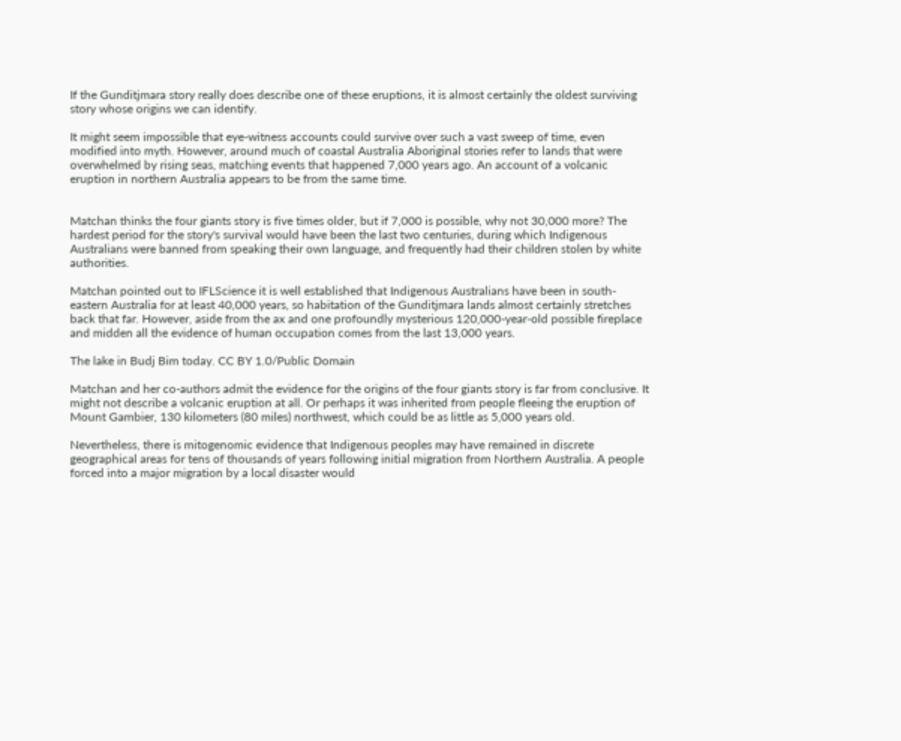If the Gunditjmara story really does describe one of these eruptions, it is almost certainly the oldest surviving story whose origins we can identify.

It might seem impossible that eye-witness accounts could survive over such a vast sweep of time, even modified into myth. However, around much of coastal Australia Aboriginal stories refer to lands that were overwhelmed by rising seas, matching events that happened 7,000 years ago. An account of a volcanic eruption in northern Australia appears to be from the same time.


Matchan thinks the four giants story is five times older, but if 7,000 is possible, why not 30,000 more? The hardest period for the story's survival would have been the last two centuries, during which Indigenous Australians were banned from speaking their own language, and frequently had their children stolen by white authorities.

Matchan pointed out to IFLScience it is well established that Indigenous Australians have been in south-eastern Australia for at least 40,000 years, so habitation of the Gunditjmara lands almost certainly stretches back that far. However, aside from the ax and one profoundly mysterious 120,000-year-old possible fireplace and midden all the evidence of human occupation comes from the last 13,000 years.

The lake in Budj Bim today. CC BY 1.0/Public Domain

Matchan and her co-authors admit the evidence for the origins of the four giants story is far from conclusive. It might not describe a volcanic eruption at all. Or perhaps it was inherited from people fleeing the eruption of Mount Gambier, 130 kilometers (80 miles) northwest, which could be as little as 5,000 years old.

Nevertheless, there is mitogenomic evidence that Indigenous peoples may have remained in discrete geographical areas for tens of thousands of years following initial migration from Northern Australia. A people forced into a major migration by a local disaster would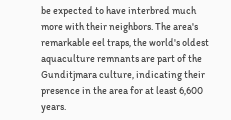be expected to have interbred much more with their neighbors. The area's remarkable eel traps, the world's oldest aquaculture remnants are part of the Gunditjmara culture, indicating their presence in the area for at least 6,600 years.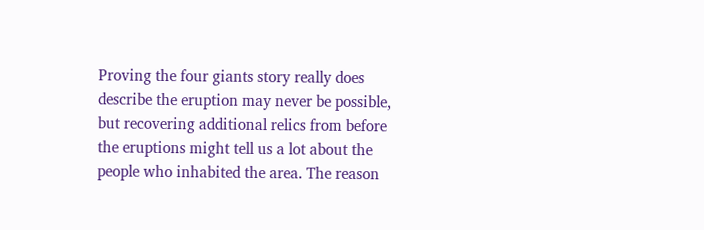Proving the four giants story really does describe the eruption may never be possible, but recovering additional relics from before the eruptions might tell us a lot about the people who inhabited the area. The reason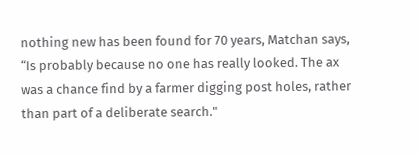nothing new has been found for 70 years, Matchan says, “Is probably because no one has really looked. The ax was a chance find by a farmer digging post holes, rather than part of a deliberate search."